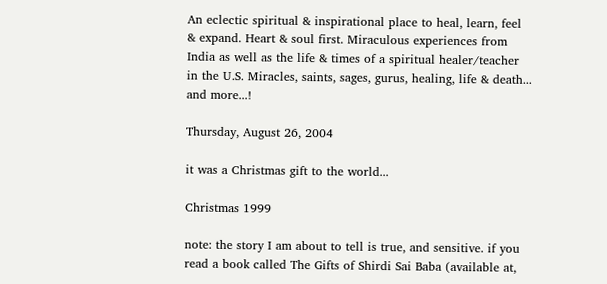An eclectic spiritual & inspirational place to heal, learn, feel & expand. Heart & soul first. Miraculous experiences from India as well as the life & times of a spiritual healer/teacher in the U.S. Miracles, saints, sages, gurus, healing, life & death... and more...!

Thursday, August 26, 2004

it was a Christmas gift to the world...

Christmas 1999

note: the story I am about to tell is true, and sensitive. if you read a book called The Gifts of Shirdi Sai Baba (available at,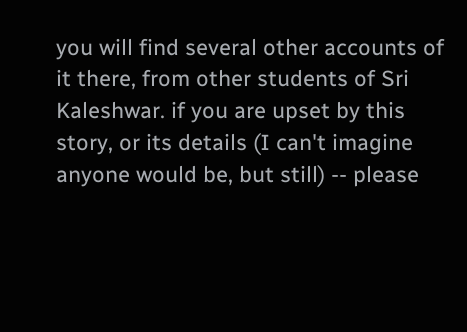you will find several other accounts of it there, from other students of Sri Kaleshwar. if you are upset by this story, or its details (I can't imagine anyone would be, but still) -- please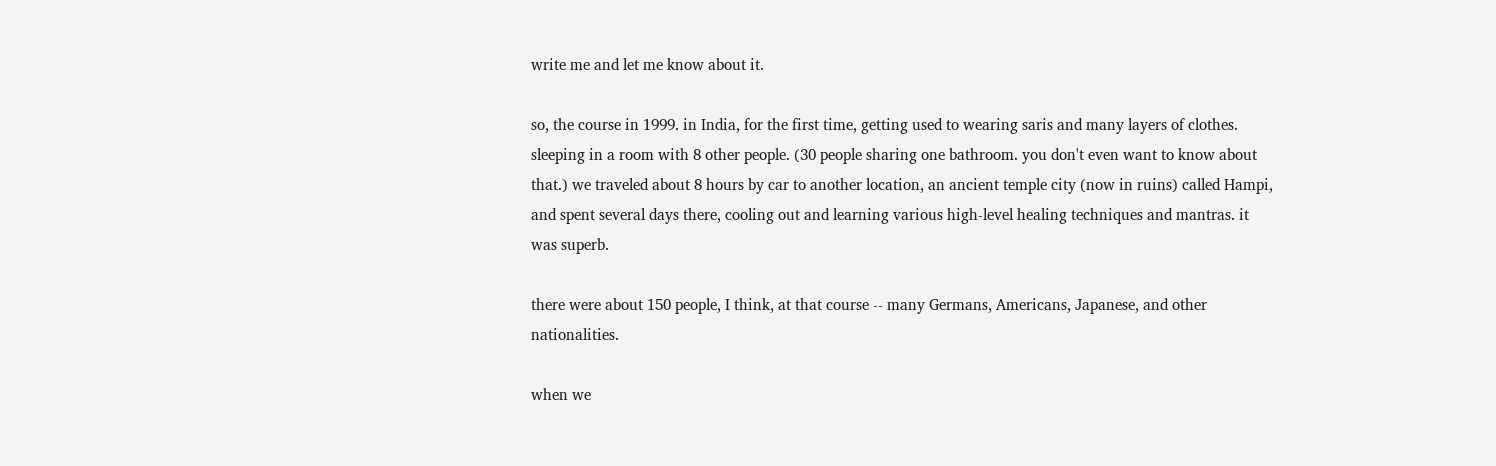write me and let me know about it.

so, the course in 1999. in India, for the first time, getting used to wearing saris and many layers of clothes. sleeping in a room with 8 other people. (30 people sharing one bathroom. you don't even want to know about that.) we traveled about 8 hours by car to another location, an ancient temple city (now in ruins) called Hampi, and spent several days there, cooling out and learning various high-level healing techniques and mantras. it was superb.

there were about 150 people, I think, at that course -- many Germans, Americans, Japanese, and other nationalities.

when we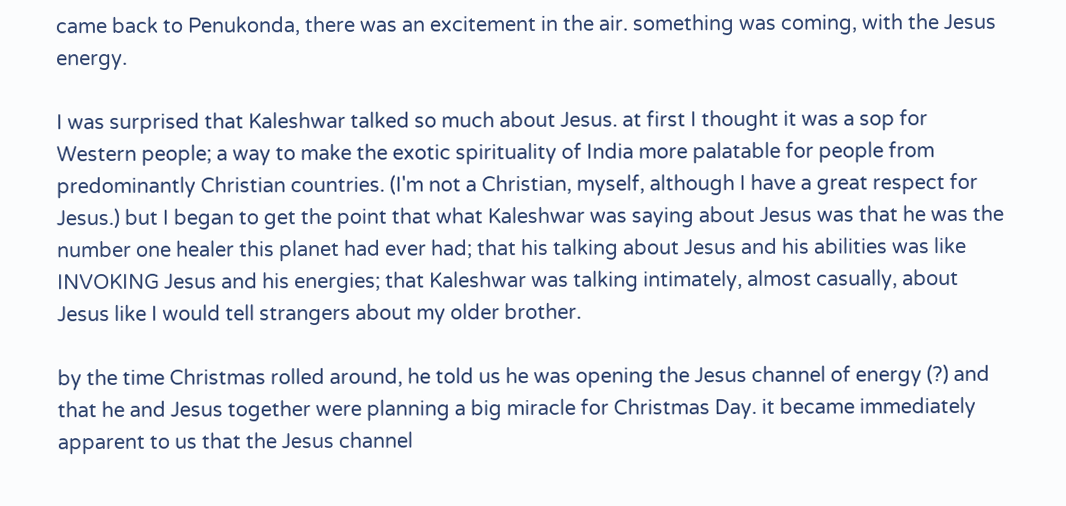came back to Penukonda, there was an excitement in the air. something was coming, with the Jesus energy.

I was surprised that Kaleshwar talked so much about Jesus. at first I thought it was a sop for Western people; a way to make the exotic spirituality of India more palatable for people from predominantly Christian countries. (I'm not a Christian, myself, although I have a great respect for Jesus.) but I began to get the point that what Kaleshwar was saying about Jesus was that he was the number one healer this planet had ever had; that his talking about Jesus and his abilities was like INVOKING Jesus and his energies; that Kaleshwar was talking intimately, almost casually, about Jesus like I would tell strangers about my older brother.

by the time Christmas rolled around, he told us he was opening the Jesus channel of energy (?) and that he and Jesus together were planning a big miracle for Christmas Day. it became immediately apparent to us that the Jesus channel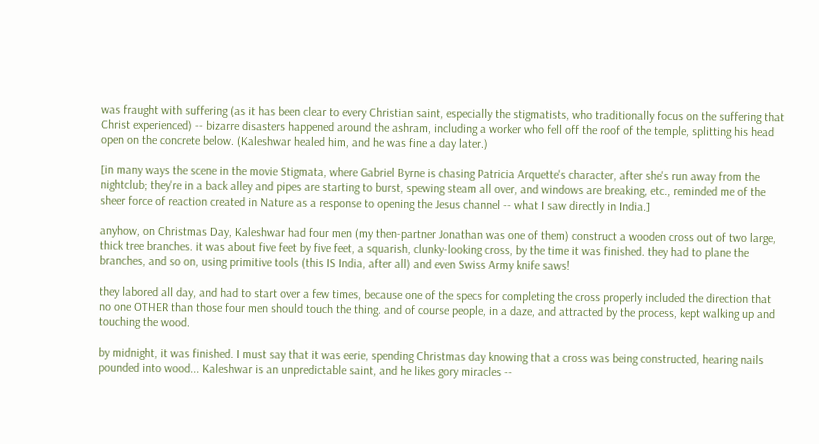was fraught with suffering (as it has been clear to every Christian saint, especially the stigmatists, who traditionally focus on the suffering that Christ experienced) -- bizarre disasters happened around the ashram, including a worker who fell off the roof of the temple, splitting his head open on the concrete below. (Kaleshwar healed him, and he was fine a day later.)

[in many ways the scene in the movie Stigmata, where Gabriel Byrne is chasing Patricia Arquette's character, after she's run away from the nightclub; they're in a back alley and pipes are starting to burst, spewing steam all over, and windows are breaking, etc., reminded me of the sheer force of reaction created in Nature as a response to opening the Jesus channel -- what I saw directly in India.]

anyhow, on Christmas Day, Kaleshwar had four men (my then-partner Jonathan was one of them) construct a wooden cross out of two large, thick tree branches. it was about five feet by five feet, a squarish, clunky-looking cross, by the time it was finished. they had to plane the branches, and so on, using primitive tools (this IS India, after all) and even Swiss Army knife saws!

they labored all day, and had to start over a few times, because one of the specs for completing the cross properly included the direction that no one OTHER than those four men should touch the thing. and of course people, in a daze, and attracted by the process, kept walking up and touching the wood.

by midnight, it was finished. I must say that it was eerie, spending Christmas day knowing that a cross was being constructed, hearing nails pounded into wood... Kaleshwar is an unpredictable saint, and he likes gory miracles --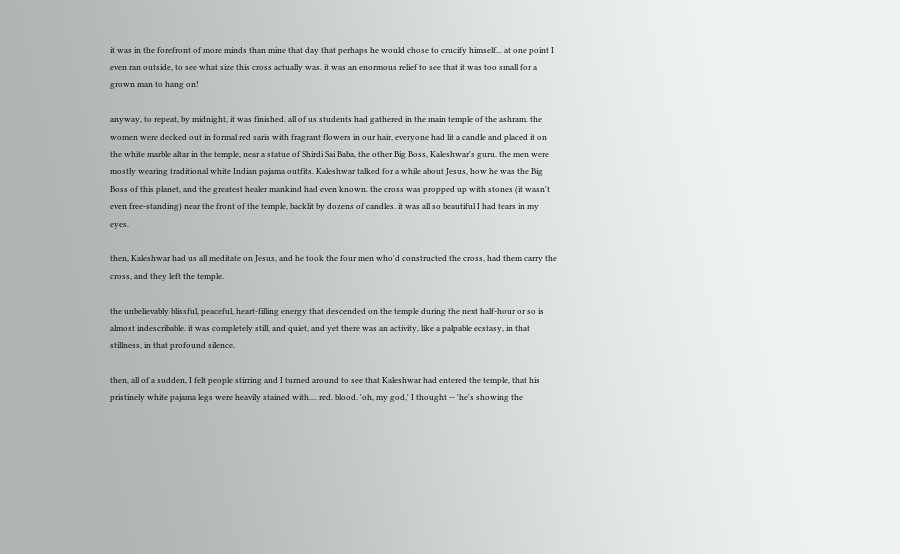it was in the forefront of more minds than mine that day that perhaps he would chose to crucify himself... at one point I even ran outside, to see what size this cross actually was. it was an enormous relief to see that it was too small for a grown man to hang on!

anyway, to repeat, by midnight, it was finished. all of us students had gathered in the main temple of the ashram. the women were decked out in formal red saris with fragrant flowers in our hair, everyone had lit a candle and placed it on the white marble altar in the temple, near a statue of Shirdi Sai Baba, the other Big Boss, Kaleshwar's guru. the men were mostly wearing traditional white Indian pajama outfits. Kaleshwar talked for a while about Jesus, how he was the Big Boss of this planet, and the greatest healer mankind had even known. the cross was propped up with stones (it wasn't even free-standing) near the front of the temple, backlit by dozens of candles. it was all so beautiful I had tears in my eyes.

then, Kaleshwar had us all meditate on Jesus, and he took the four men who'd constructed the cross, had them carry the cross, and they left the temple.

the unbelievably blissful, peaceful, heart-filling energy that descended on the temple during the next half-hour or so is almost indescribable. it was completely still, and quiet, and yet there was an activity, like a palpable ecstasy, in that stillness, in that profound silence.

then, all of a sudden, I felt people stirring and I turned around to see that Kaleshwar had entered the temple, that his pristinely white pajama legs were heavily stained with.... red. blood. 'oh, my god,' I thought -- 'he's showing the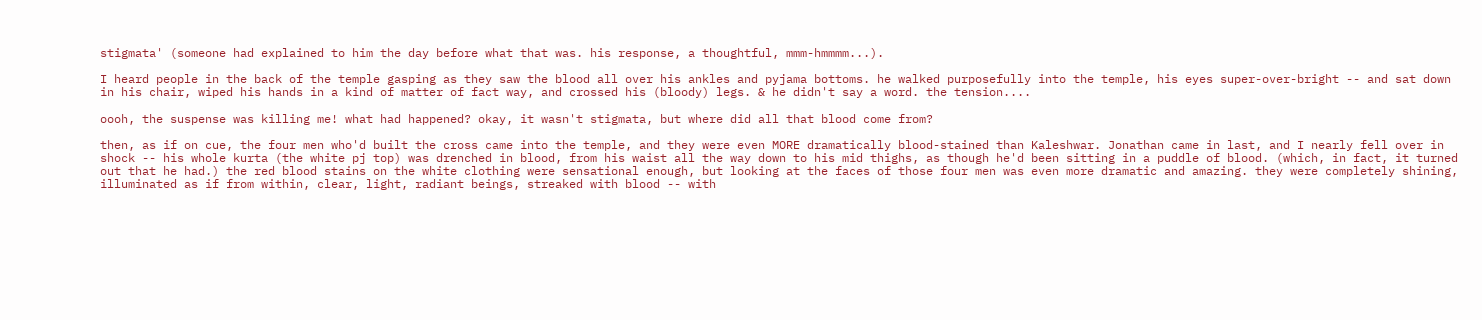stigmata' (someone had explained to him the day before what that was. his response, a thoughtful, mmm-hmmmm...).

I heard people in the back of the temple gasping as they saw the blood all over his ankles and pyjama bottoms. he walked purposefully into the temple, his eyes super-over-bright -- and sat down in his chair, wiped his hands in a kind of matter of fact way, and crossed his (bloody) legs. & he didn't say a word. the tension....

oooh, the suspense was killing me! what had happened? okay, it wasn't stigmata, but where did all that blood come from?

then, as if on cue, the four men who'd built the cross came into the temple, and they were even MORE dramatically blood-stained than Kaleshwar. Jonathan came in last, and I nearly fell over in shock -- his whole kurta (the white pj top) was drenched in blood, from his waist all the way down to his mid thighs, as though he'd been sitting in a puddle of blood. (which, in fact, it turned out that he had.) the red blood stains on the white clothing were sensational enough, but looking at the faces of those four men was even more dramatic and amazing. they were completely shining, illuminated as if from within, clear, light, radiant beings, streaked with blood -- with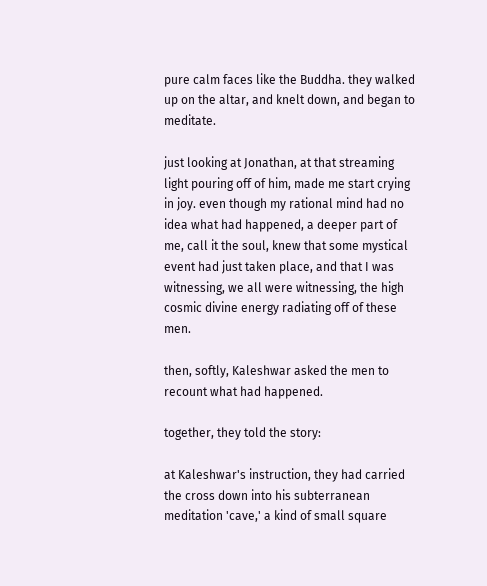pure calm faces like the Buddha. they walked up on the altar, and knelt down, and began to meditate.

just looking at Jonathan, at that streaming light pouring off of him, made me start crying in joy. even though my rational mind had no idea what had happened, a deeper part of me, call it the soul, knew that some mystical event had just taken place, and that I was witnessing, we all were witnessing, the high cosmic divine energy radiating off of these men.

then, softly, Kaleshwar asked the men to recount what had happened.

together, they told the story:

at Kaleshwar's instruction, they had carried the cross down into his subterranean meditation 'cave,' a kind of small square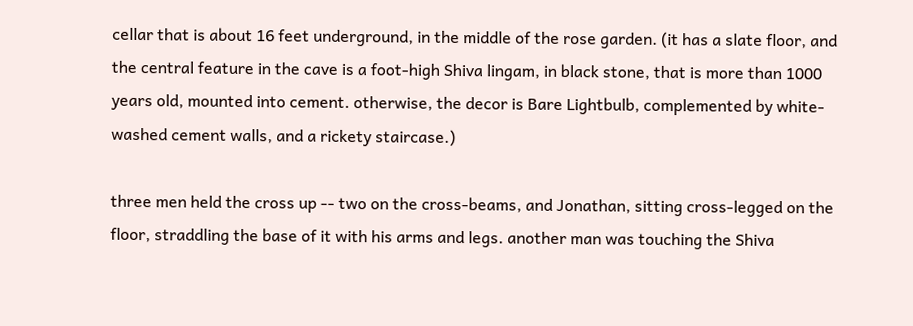cellar that is about 16 feet underground, in the middle of the rose garden. (it has a slate floor, and the central feature in the cave is a foot-high Shiva lingam, in black stone, that is more than 1000 years old, mounted into cement. otherwise, the decor is Bare Lightbulb, complemented by white-washed cement walls, and a rickety staircase.)

three men held the cross up -- two on the cross-beams, and Jonathan, sitting cross-legged on the floor, straddling the base of it with his arms and legs. another man was touching the Shiva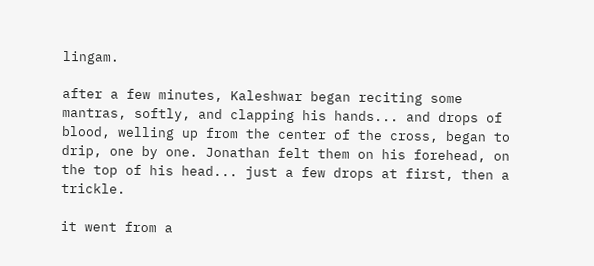lingam.

after a few minutes, Kaleshwar began reciting some mantras, softly, and clapping his hands... and drops of blood, welling up from the center of the cross, began to drip, one by one. Jonathan felt them on his forehead, on the top of his head... just a few drops at first, then a trickle.

it went from a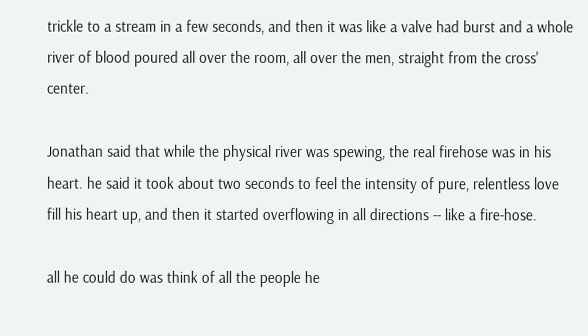trickle to a stream in a few seconds, and then it was like a valve had burst and a whole river of blood poured all over the room, all over the men, straight from the cross' center.

Jonathan said that while the physical river was spewing, the real firehose was in his heart. he said it took about two seconds to feel the intensity of pure, relentless love fill his heart up, and then it started overflowing in all directions -- like a fire-hose.

all he could do was think of all the people he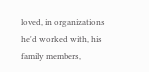loved, in organizations he'd worked with, his family members,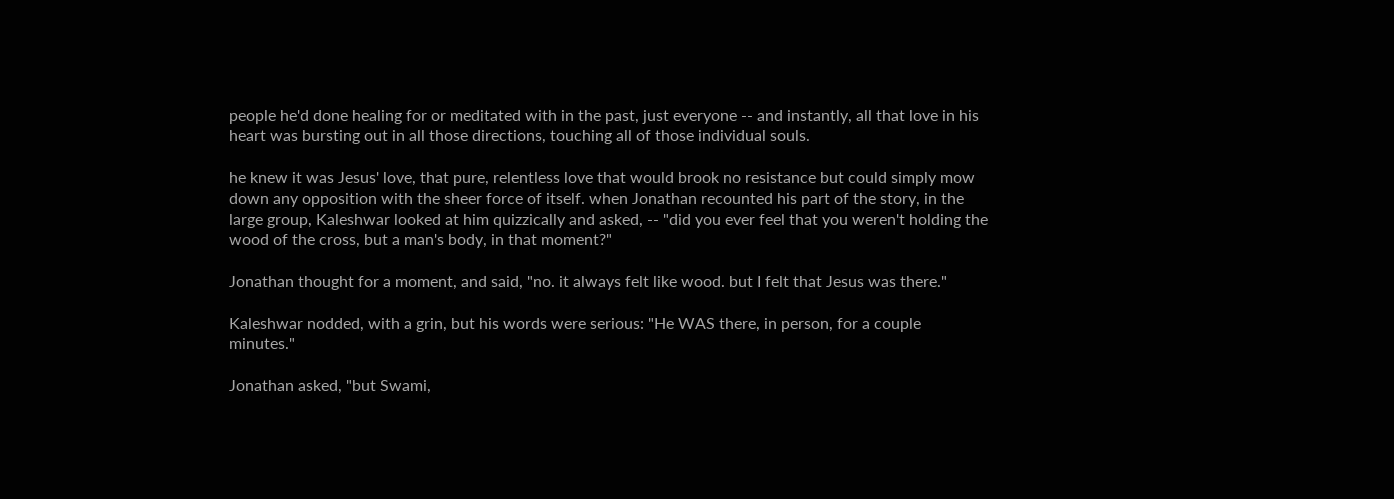people he'd done healing for or meditated with in the past, just everyone -- and instantly, all that love in his heart was bursting out in all those directions, touching all of those individual souls.

he knew it was Jesus' love, that pure, relentless love that would brook no resistance but could simply mow down any opposition with the sheer force of itself. when Jonathan recounted his part of the story, in the large group, Kaleshwar looked at him quizzically and asked, -- "did you ever feel that you weren't holding the wood of the cross, but a man's body, in that moment?"

Jonathan thought for a moment, and said, "no. it always felt like wood. but I felt that Jesus was there."

Kaleshwar nodded, with a grin, but his words were serious: "He WAS there, in person, for a couple minutes."

Jonathan asked, "but Swami,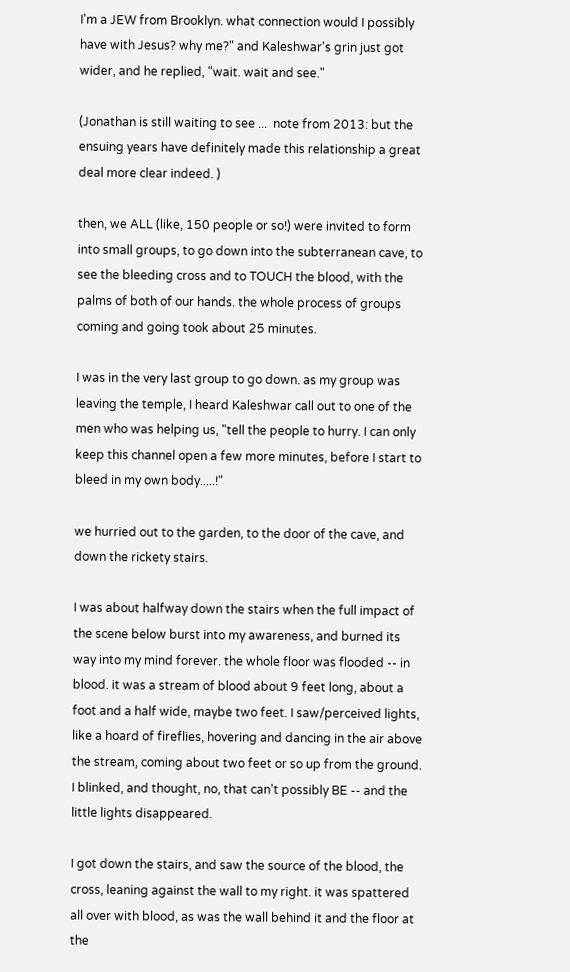I'm a JEW from Brooklyn. what connection would I possibly have with Jesus? why me?" and Kaleshwar's grin just got wider, and he replied, "wait. wait and see."

(Jonathan is still waiting to see ...  note from 2013: but the ensuing years have definitely made this relationship a great deal more clear indeed. )

then, we ALL (like, 150 people or so!) were invited to form into small groups, to go down into the subterranean cave, to see the bleeding cross and to TOUCH the blood, with the palms of both of our hands. the whole process of groups coming and going took about 25 minutes.

I was in the very last group to go down. as my group was leaving the temple, I heard Kaleshwar call out to one of the men who was helping us, "tell the people to hurry. I can only keep this channel open a few more minutes, before I start to bleed in my own body.....!"

we hurried out to the garden, to the door of the cave, and down the rickety stairs.

I was about halfway down the stairs when the full impact of the scene below burst into my awareness, and burned its way into my mind forever. the whole floor was flooded -- in blood. it was a stream of blood about 9 feet long, about a foot and a half wide, maybe two feet. I saw/perceived lights, like a hoard of fireflies, hovering and dancing in the air above the stream, coming about two feet or so up from the ground. I blinked, and thought, no, that can't possibly BE -- and the little lights disappeared.

I got down the stairs, and saw the source of the blood, the cross, leaning against the wall to my right. it was spattered all over with blood, as was the wall behind it and the floor at the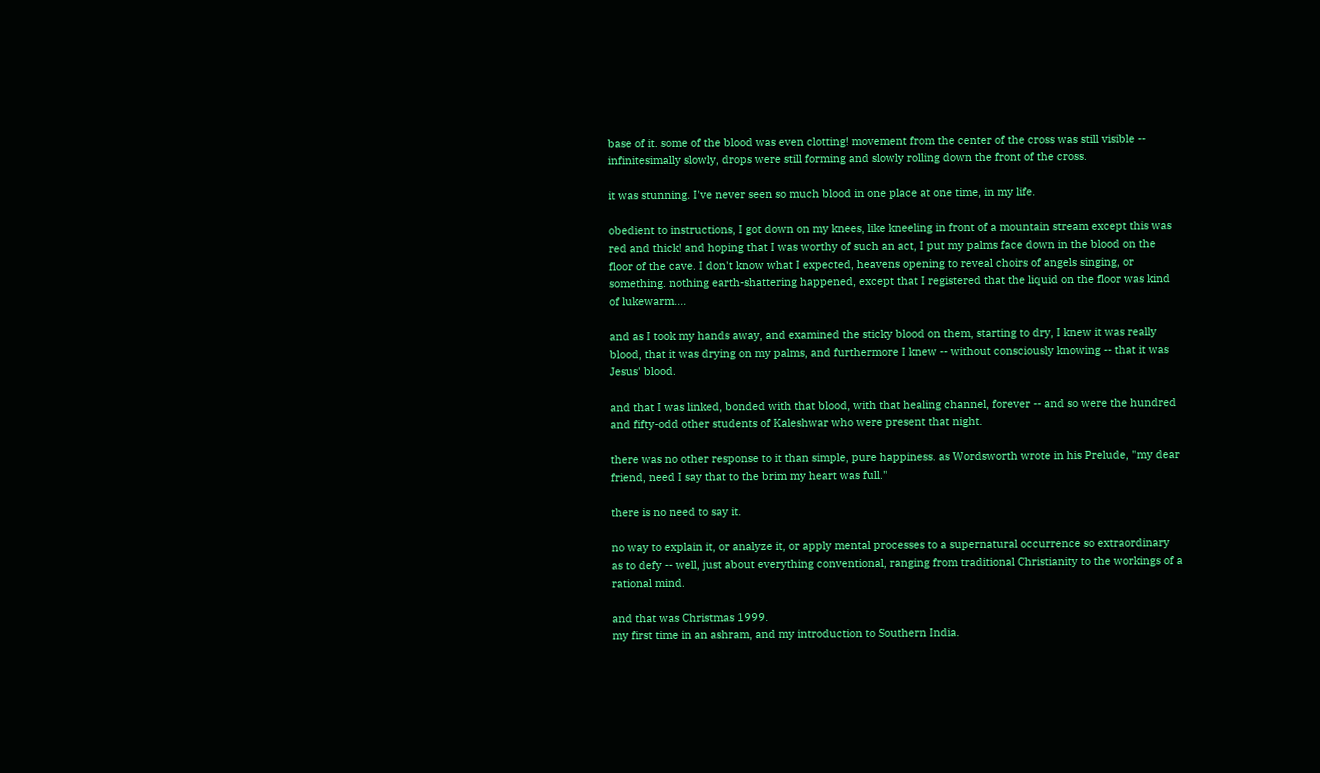base of it. some of the blood was even clotting! movement from the center of the cross was still visible -- infinitesimally slowly, drops were still forming and slowly rolling down the front of the cross.

it was stunning. I've never seen so much blood in one place at one time, in my life.

obedient to instructions, I got down on my knees, like kneeling in front of a mountain stream except this was red and thick! and hoping that I was worthy of such an act, I put my palms face down in the blood on the floor of the cave. I don't know what I expected, heavens opening to reveal choirs of angels singing, or something. nothing earth-shattering happened, except that I registered that the liquid on the floor was kind of lukewarm....

and as I took my hands away, and examined the sticky blood on them, starting to dry, I knew it was really blood, that it was drying on my palms, and furthermore I knew -- without consciously knowing -- that it was Jesus' blood.

and that I was linked, bonded with that blood, with that healing channel, forever -- and so were the hundred and fifty-odd other students of Kaleshwar who were present that night.

there was no other response to it than simple, pure happiness. as Wordsworth wrote in his Prelude, "my dear friend, need I say that to the brim my heart was full."

there is no need to say it.

no way to explain it, or analyze it, or apply mental processes to a supernatural occurrence so extraordinary as to defy -- well, just about everything conventional, ranging from traditional Christianity to the workings of a rational mind.

and that was Christmas 1999.
my first time in an ashram, and my introduction to Southern India.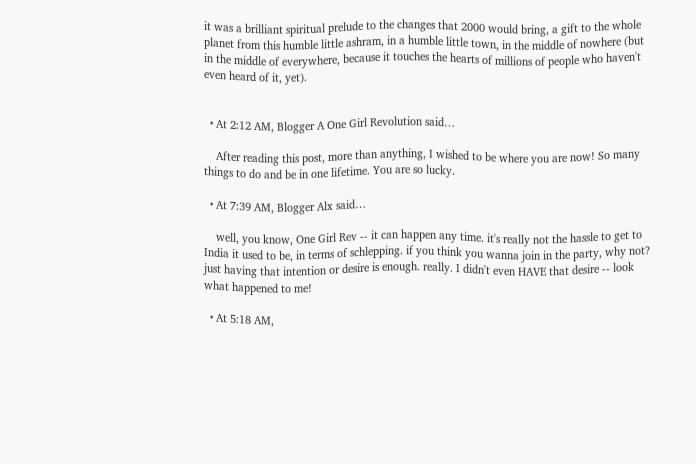it was a brilliant spiritual prelude to the changes that 2000 would bring, a gift to the whole planet from this humble little ashram, in a humble little town, in the middle of nowhere (but in the middle of everywhere, because it touches the hearts of millions of people who haven't even heard of it, yet).


  • At 2:12 AM, Blogger A One Girl Revolution said…

    After reading this post, more than anything, I wished to be where you are now! So many things to do and be in one lifetime. You are so lucky.

  • At 7:39 AM, Blogger Alx said…

    well, you know, One Girl Rev -- it can happen any time. it's really not the hassle to get to India it used to be, in terms of schlepping. if you think you wanna join in the party, why not? just having that intention or desire is enough. really. I didn't even HAVE that desire -- look what happened to me!

  • At 5:18 AM,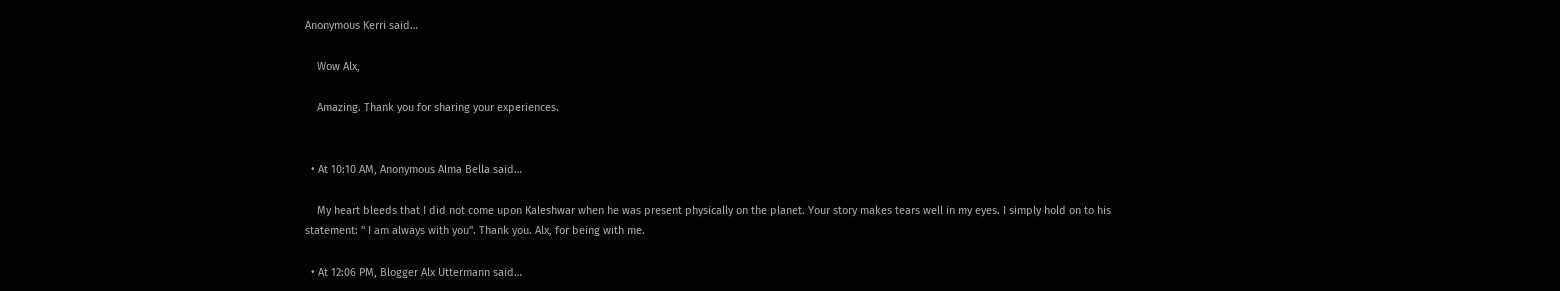Anonymous Kerri said…

    Wow Alx,

    Amazing. Thank you for sharing your experiences.


  • At 10:10 AM, Anonymous Alma Bella said…

    My heart bleeds that I did not come upon Kaleshwar when he was present physically on the planet. Your story makes tears well in my eyes. I simply hold on to his statement: " I am always with you". Thank you. Alx, for being with me.

  • At 12:06 PM, Blogger Alx Uttermann said…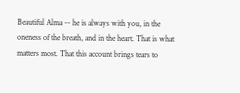Beautiful Alma -- he is always with you, in the oneness of the breath, and in the heart. That is what matters most. That this account brings tears to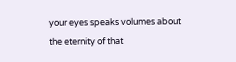your eyes speaks volumes about the eternity of that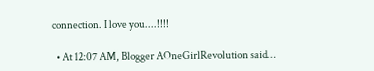connection. I love you....!!!!

  • At 12:07 AM, Blogger AOneGirlRevolution said…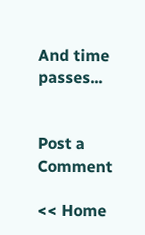And time passes...


Post a Comment

<< Home